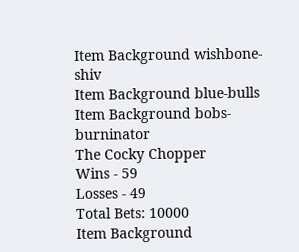Item Background wishbone-shiv
Item Background blue-bulls
Item Background bobs-burninator
The Cocky Chopper
Wins - 59
Losses - 49
Total Bets: 10000
Item Background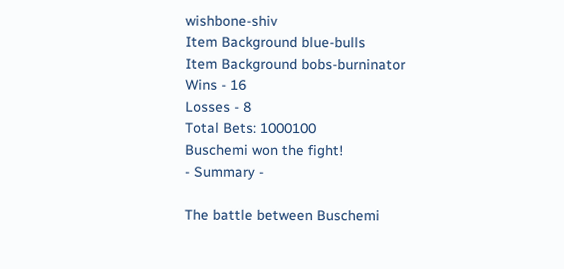wishbone-shiv
Item Background blue-bulls
Item Background bobs-burninator
Wins - 16
Losses - 8
Total Bets: 1000100
Buschemi won the fight!
- Summary -

The battle between Buschemi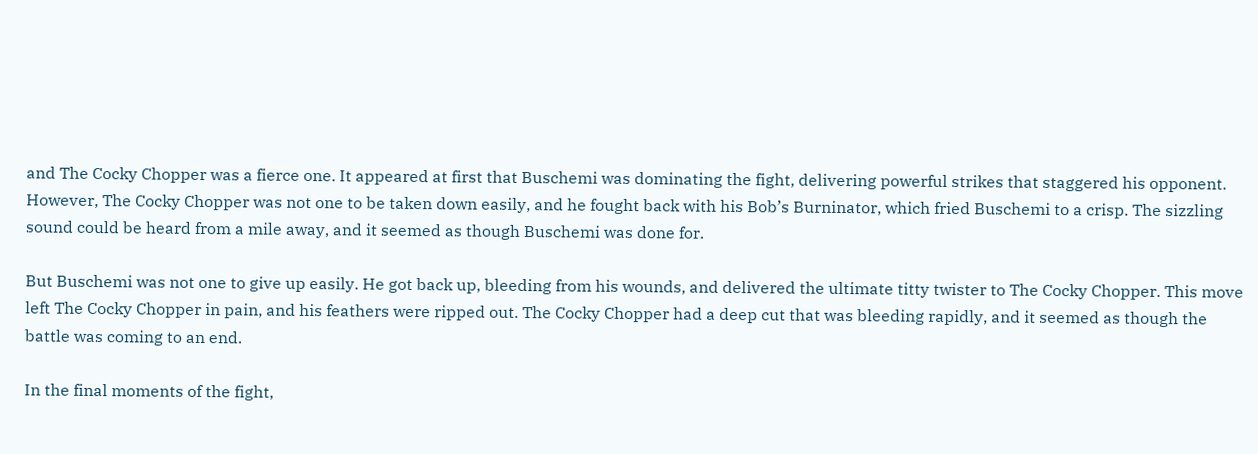and The Cocky Chopper was a fierce one. It appeared at first that Buschemi was dominating the fight, delivering powerful strikes that staggered his opponent. However, The Cocky Chopper was not one to be taken down easily, and he fought back with his Bob’s Burninator, which fried Buschemi to a crisp. The sizzling sound could be heard from a mile away, and it seemed as though Buschemi was done for.

But Buschemi was not one to give up easily. He got back up, bleeding from his wounds, and delivered the ultimate titty twister to The Cocky Chopper. This move left The Cocky Chopper in pain, and his feathers were ripped out. The Cocky Chopper had a deep cut that was bleeding rapidly, and it seemed as though the battle was coming to an end.

In the final moments of the fight,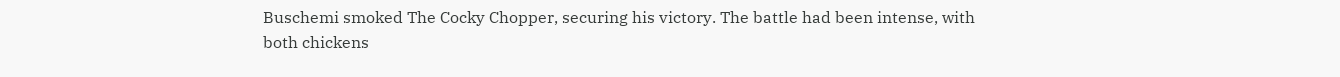Buschemi smoked The Cocky Chopper, securing his victory. The battle had been intense, with both chickens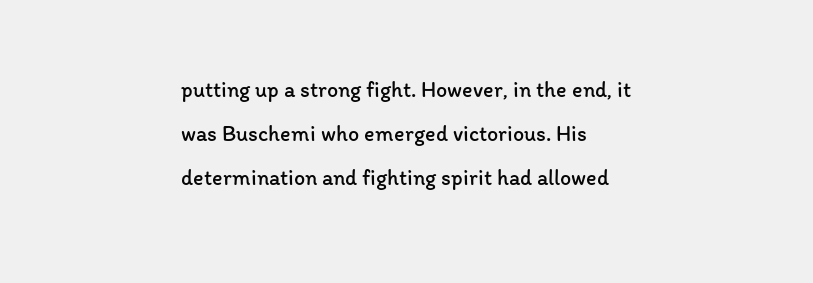putting up a strong fight. However, in the end, it was Buschemi who emerged victorious. His determination and fighting spirit had allowed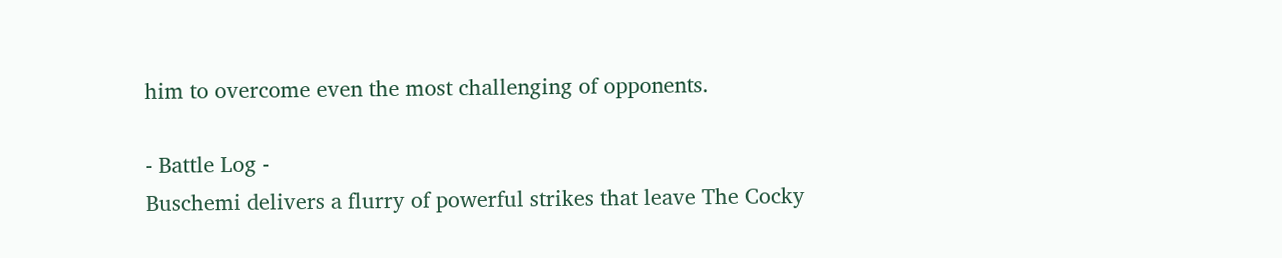him to overcome even the most challenging of opponents.

- Battle Log -
Buschemi delivers a flurry of powerful strikes that leave The Cocky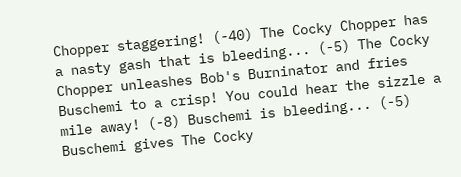Chopper staggering! (-40) The Cocky Chopper has a nasty gash that is bleeding... (-5) The Cocky Chopper unleashes Bob's Burninator and fries Buschemi to a crisp! You could hear the sizzle a mile away! (-8) Buschemi is bleeding... (-5) Buschemi gives The Cocky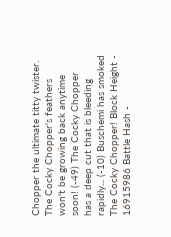Chopper the ultimate titty twister. The Cocky Chopper's feathers won't be growing back anytime soon! (-49) The Cocky Chopper has a deep cut that is bleeding rapidly... (-10) Buschemi has smoked The Cocky Chopper! Block Height - 16915986 Battle Hash -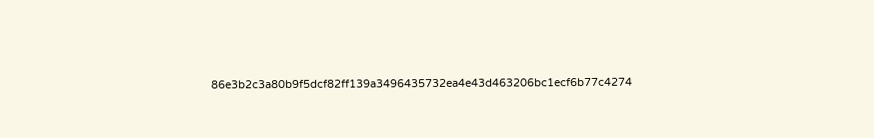86e3b2c3a80b9f5dcf82ff139a3496435732ea4e43d463206bc1ecf6b77c4274